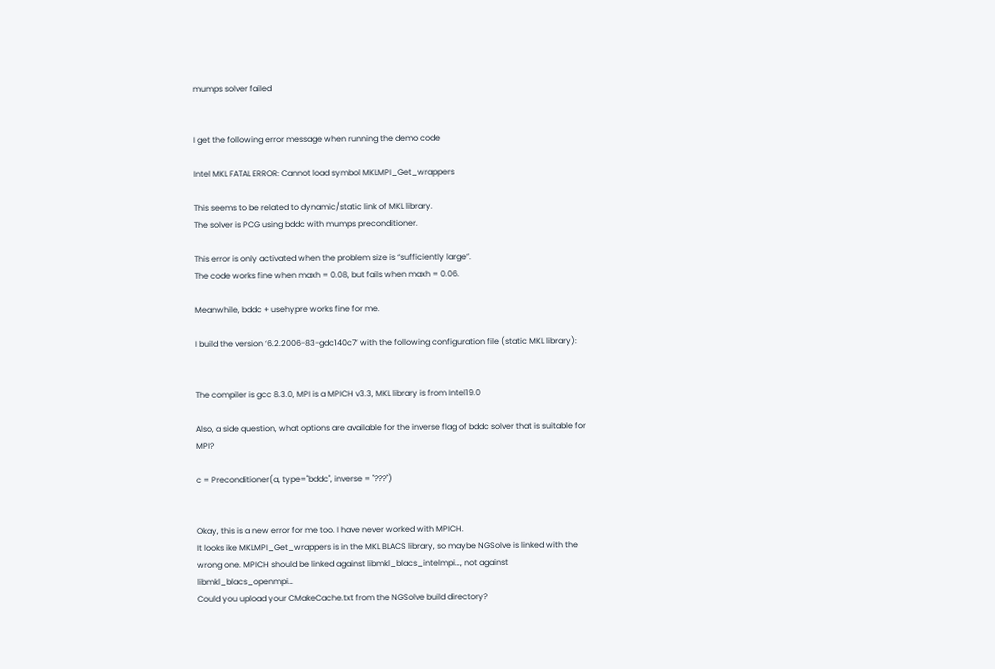mumps solver failed


I get the following error message when running the demo code

Intel MKL FATAL ERROR: Cannot load symbol MKLMPI_Get_wrappers

This seems to be related to dynamic/static link of MKL library.
The solver is PCG using bddc with mumps preconditioner.

This error is only activated when the problem size is “sufficiently large”.
The code works fine when maxh = 0.08, but fails when maxh = 0.06.

Meanwhile, bddc + usehypre works fine for me.

I build the version ‘6.2.2006-83-gdc140c7’ with the following configuration file (static MKL library):


The compiler is gcc 8.3.0, MPI is a MPICH v3.3, MKL library is from Intel19.0

Also, a side question, what options are available for the inverse flag of bddc solver that is suitable for MPI?

c = Preconditioner(a, type="bddc", inverse = "???")


Okay, this is a new error for me too. I have never worked with MPICH.
It looks ike MKLMPI_Get_wrappers is in the MKL BLACS library, so maybe NGSolve is linked with the wrong one. MPICH should be linked against libmkl_blacs_intelmpi…, not against libmkl_blacs_openmpi…
Could you upload your CMakeCache.txt from the NGSolve build directory?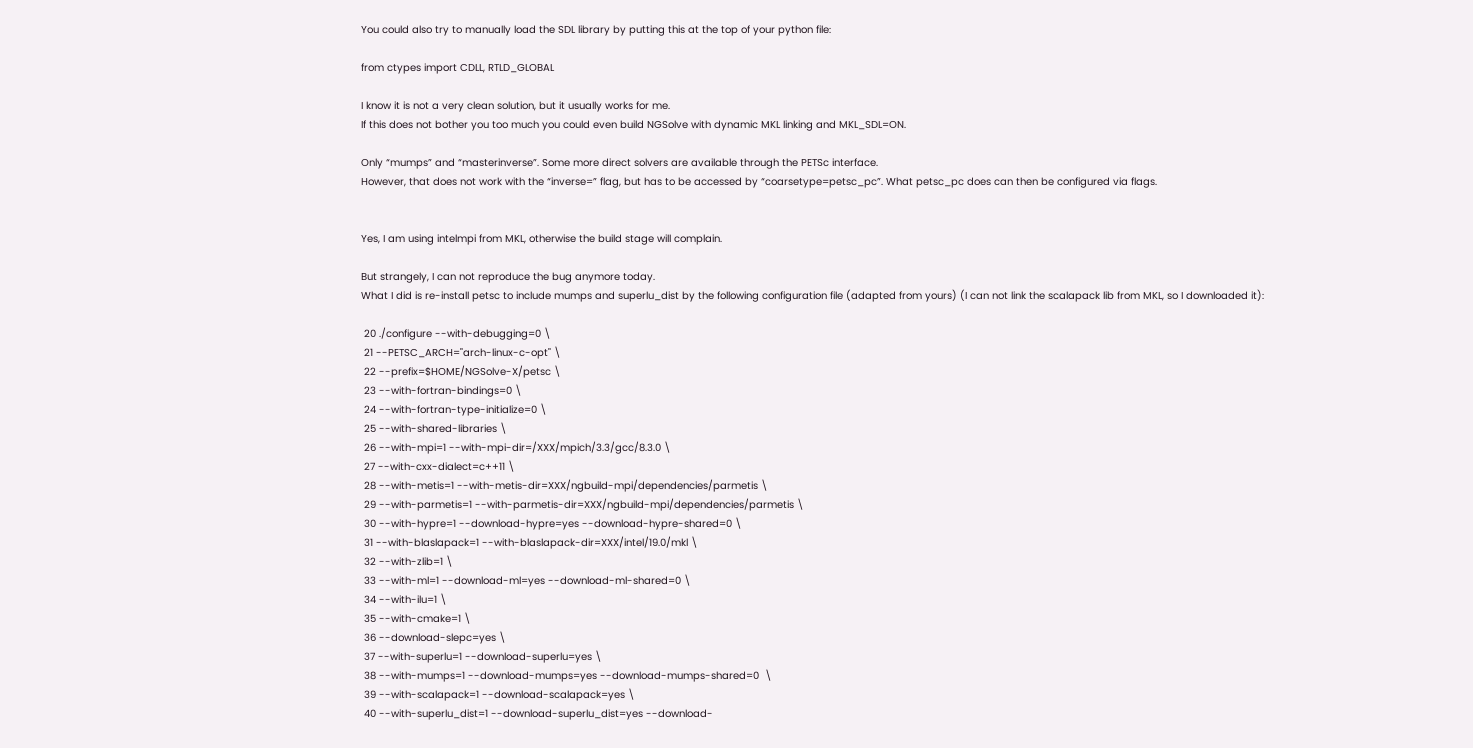You could also try to manually load the SDL library by putting this at the top of your python file:

from ctypes import CDLL, RTLD_GLOBAL

I know it is not a very clean solution, but it usually works for me.
If this does not bother you too much you could even build NGSolve with dynamic MKL linking and MKL_SDL=ON.

Only “mumps” and “masterinverse”. Some more direct solvers are available through the PETSc interface.
However, that does not work with the “inverse=” flag, but has to be accessed by “coarsetype=petsc_pc”. What petsc_pc does can then be configured via flags.


Yes, I am using intelmpi from MKL, otherwise the build stage will complain.

But strangely, I can not reproduce the bug anymore today.
What I did is re-install petsc to include mumps and superlu_dist by the following configuration file (adapted from yours) (I can not link the scalapack lib from MKL, so I downloaded it):

 20 ./configure --with-debugging=0 \
 21 --PETSC_ARCH="arch-linux-c-opt" \
 22 --prefix=$HOME/NGSolve-X/petsc \
 23 --with-fortran-bindings=0 \
 24 --with-fortran-type-initialize=0 \
 25 --with-shared-libraries \
 26 --with-mpi=1 --with-mpi-dir=/XXX/mpich/3.3/gcc/8.3.0 \
 27 --with-cxx-dialect=c++11 \
 28 --with-metis=1 --with-metis-dir=XXX/ngbuild-mpi/dependencies/parmetis \
 29 --with-parmetis=1 --with-parmetis-dir=XXX/ngbuild-mpi/dependencies/parmetis \
 30 --with-hypre=1 --download-hypre=yes --download-hypre-shared=0 \
 31 --with-blaslapack=1 --with-blaslapack-dir=XXX/intel/19.0/mkl \
 32 --with-zlib=1 \
 33 --with-ml=1 --download-ml=yes --download-ml-shared=0 \
 34 --with-ilu=1 \
 35 --with-cmake=1 \
 36 --download-slepc=yes \
 37 --with-superlu=1 --download-superlu=yes \
 38 --with-mumps=1 --download-mumps=yes --download-mumps-shared=0  \
 39 --with-scalapack=1 --download-scalapack=yes \
 40 --with-superlu_dist=1 --download-superlu_dist=yes --download-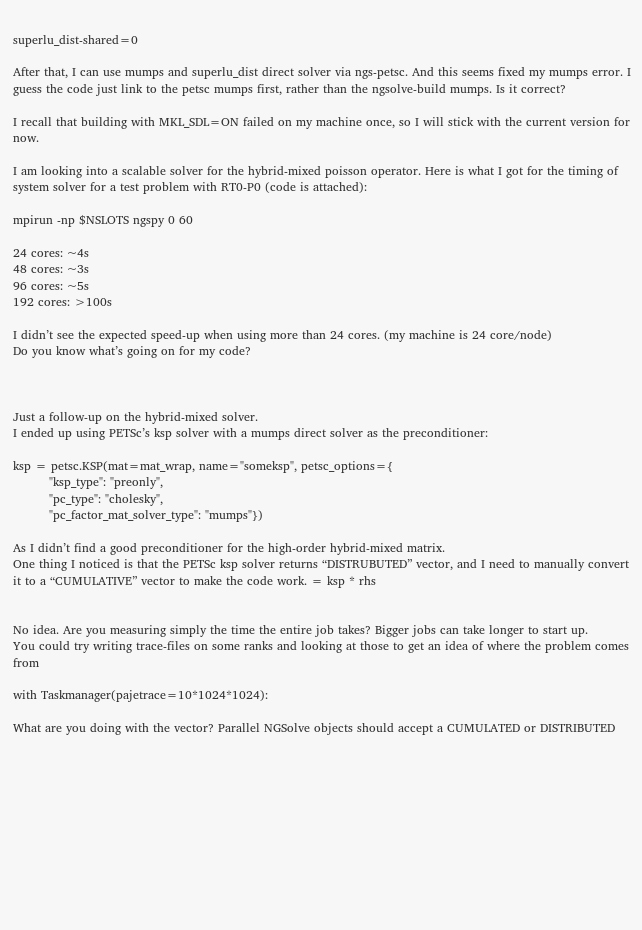superlu_dist-shared=0

After that, I can use mumps and superlu_dist direct solver via ngs-petsc. And this seems fixed my mumps error. I guess the code just link to the petsc mumps first, rather than the ngsolve-build mumps. Is it correct?

I recall that building with MKL_SDL=ON failed on my machine once, so I will stick with the current version for now.

I am looking into a scalable solver for the hybrid-mixed poisson operator. Here is what I got for the timing of system solver for a test problem with RT0-P0 (code is attached):

mpirun -np $NSLOTS ngspy 0 60

24 cores: ~4s
48 cores: ~3s
96 cores: ~5s
192 cores: >100s

I didn’t see the expected speed-up when using more than 24 cores. (my machine is 24 core/node)
Do you know what’s going on for my code?



Just a follow-up on the hybrid-mixed solver.
I ended up using PETSc’s ksp solver with a mumps direct solver as the preconditioner:

ksp = petsc.KSP(mat=mat_wrap, name="someksp", petsc_options={
         "ksp_type": "preonly",
         "pc_type": "cholesky",
         "pc_factor_mat_solver_type": "mumps"})

As I didn’t find a good preconditioner for the high-order hybrid-mixed matrix.
One thing I noticed is that the PETSc ksp solver returns “DISTRUBUTED” vector, and I need to manually convert it to a “CUMULATIVE” vector to make the code work. = ksp * rhs


No idea. Are you measuring simply the time the entire job takes? Bigger jobs can take longer to start up.
You could try writing trace-files on some ranks and looking at those to get an idea of where the problem comes from

with Taskmanager(pajetrace=10*1024*1024):

What are you doing with the vector? Parallel NGSolve objects should accept a CUMULATED or DISTRIBUTED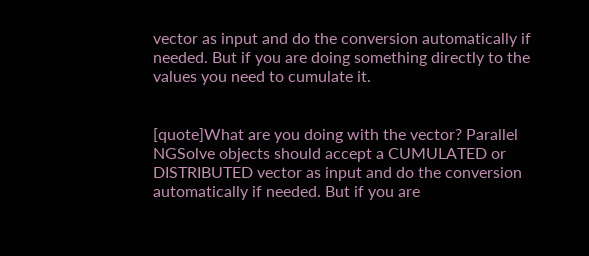vector as input and do the conversion automatically if needed. But if you are doing something directly to the values you need to cumulate it.


[quote]What are you doing with the vector? Parallel NGSolve objects should accept a CUMULATED or DISTRIBUTED vector as input and do the conversion automatically if needed. But if you are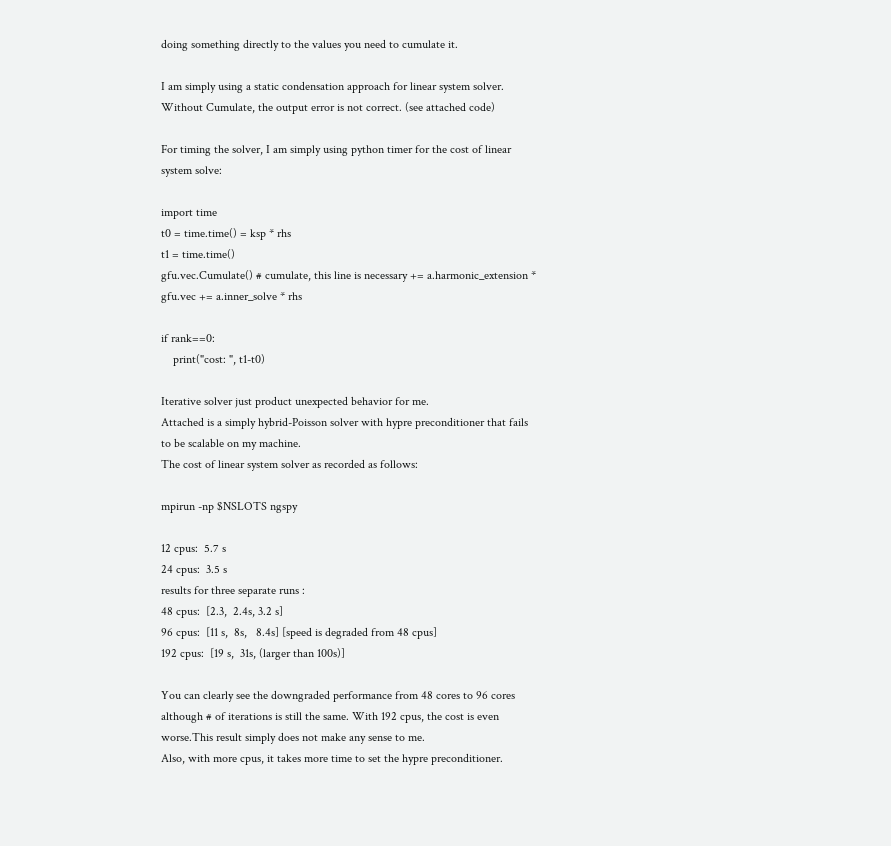doing something directly to the values you need to cumulate it.

I am simply using a static condensation approach for linear system solver. Without Cumulate, the output error is not correct. (see attached code)

For timing the solver, I am simply using python timer for the cost of linear system solve:

import time
t0 = time.time() = ksp * rhs
t1 = time.time()
gfu.vec.Cumulate() # cumulate, this line is necessary += a.harmonic_extension * gfu.vec += a.inner_solve * rhs

if rank==0:
    print("cost: ", t1-t0)

Iterative solver just product unexpected behavior for me.
Attached is a simply hybrid-Poisson solver with hypre preconditioner that fails to be scalable on my machine.
The cost of linear system solver as recorded as follows:

mpirun -np $NSLOTS ngspy

12 cpus:  5.7 s
24 cpus:  3.5 s
results for three separate runs :
48 cpus:  [2.3,  2.4s, 3.2 s]
96 cpus:  [11 s,  8s,   8.4s] [speed is degraded from 48 cpus]
192 cpus:  [19 s,  31s, (larger than 100s)]

You can clearly see the downgraded performance from 48 cores to 96 cores although # of iterations is still the same. With 192 cpus, the cost is even worse.This result simply does not make any sense to me.
Also, with more cpus, it takes more time to set the hypre preconditioner.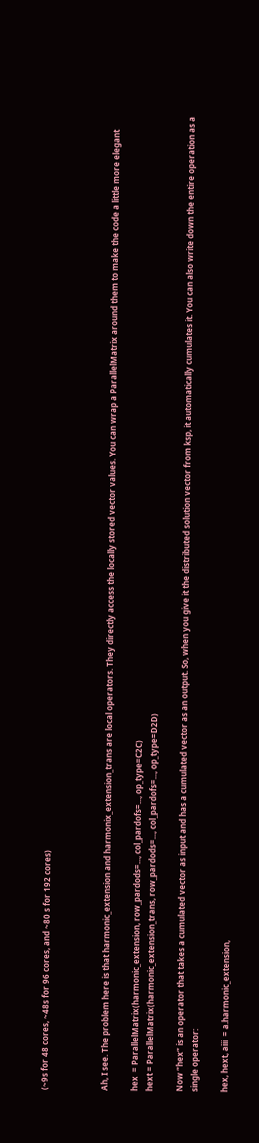(~9s for 48 cores, ~48s for 96 cores, and ~80 s for 192 cores)



Ah, I see. The problem here is that harmonic_extension and harmonix_extension_trans are local operators. They directly access the locally stored vector values. You can wrap a ParallelMatrix around them to make the code a little more elegant

hex  = ParallelMatrix(harmonic_extension, row_pardods=..., col_pardofs=..., op_type=C2C)
hext = ParallelMatrix(harmonic_extension_trans, row_pardods=..., col_pardofs=..., op_type=D2D)

Now “hex” is an operator that takes a cumulated vector as input and has a cumulated vector as an output. So, when you give it the distributed solution vector from ksp, it automatically cumulates it. You can also write down the entire operation as a single operator:

hex, hext, aiii  = a.harmonic_extension,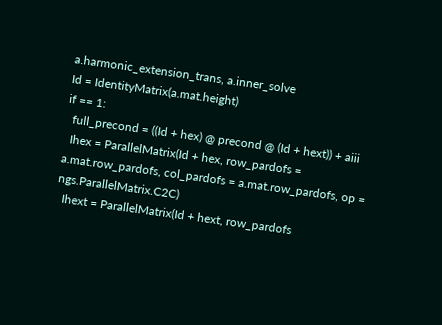a.harmonic_extension_trans, a.inner_solve
Id = IdentityMatrix(a.mat.height)
if == 1:
  full_precond = ((Id + hex) @ precond @ (Id + hext)) + aiii
  Ihex = ParallelMatrix(Id + hex, row_pardofs = a.mat.row_pardofs, col_pardofs = a.mat.row_pardofs, op = ngs.ParallelMatrix.C2C)
  Ihext = ParallelMatrix(Id + hext, row_pardofs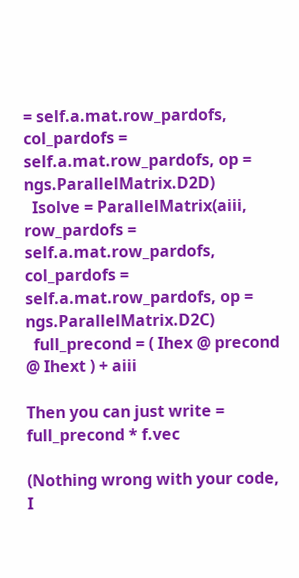= self.a.mat.row_pardofs, col_pardofs = self.a.mat.row_pardofs, op = ngs.ParallelMatrix.D2D)
  Isolve = ParallelMatrix(aiii, row_pardofs = self.a.mat.row_pardofs, col_pardofs = self.a.mat.row_pardofs, op = ngs.ParallelMatrix.D2C)
  full_precond = ( Ihex @ precond @ Ihext ) + aiii

Then you can just write = full_precond * f.vec

(Nothing wrong with your code, I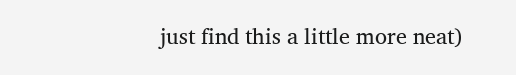just find this a little more neat)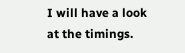I will have a look at the timings.